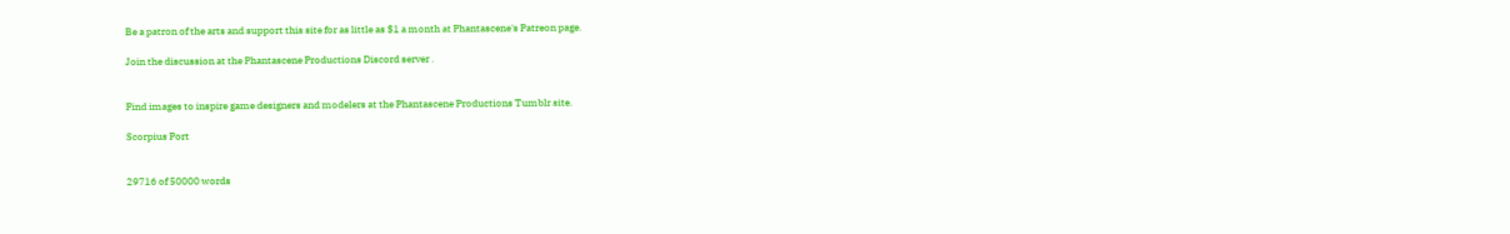Be a patron of the arts and support this site for as little as $1 a month at Phantascene's Patreon page.

Join the discussion at the Phantascene Productions Discord server .


Find images to inspire game designers and modelers at the Phantascene Productions Tumblr site.

Scorpius Port


29716 of 50000 words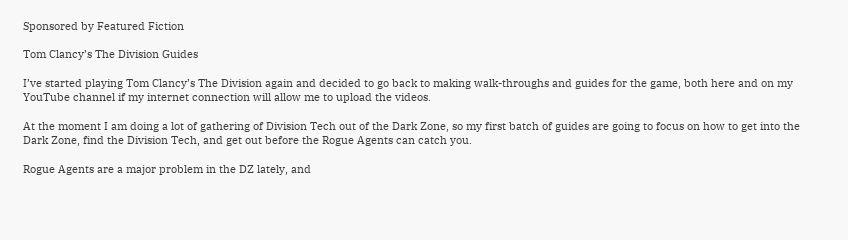Sponsored by Featured Fiction

Tom Clancy’s The Division Guides

I’ve started playing Tom Clancy’s The Division again and decided to go back to making walk-throughs and guides for the game, both here and on my YouTube channel if my internet connection will allow me to upload the videos.

At the moment I am doing a lot of gathering of Division Tech out of the Dark Zone, so my first batch of guides are going to focus on how to get into the Dark Zone, find the Division Tech, and get out before the Rogue Agents can catch you.

Rogue Agents are a major problem in the DZ lately, and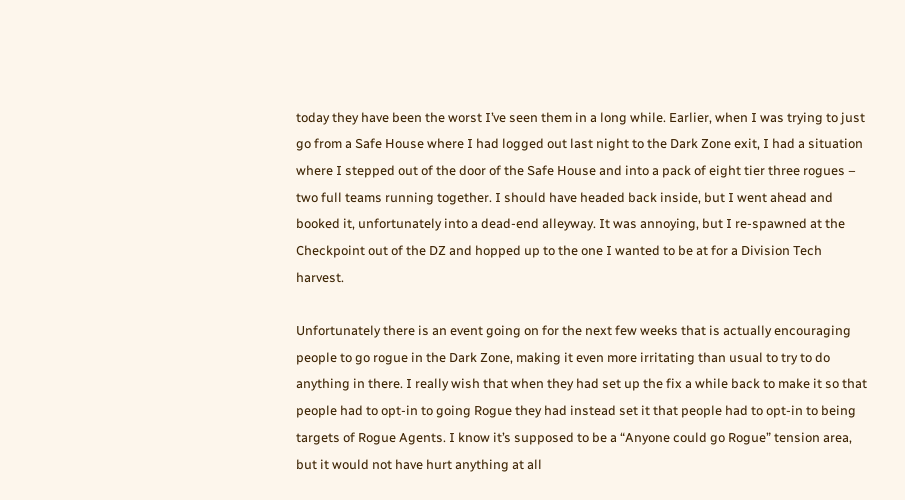today they have been the worst I’ve seen them in a long while. Earlier, when I was trying to just go from a Safe House where I had logged out last night to the Dark Zone exit, I had a situation where I stepped out of the door of the Safe House and into a pack of eight tier three rogues – two full teams running together. I should have headed back inside, but I went ahead and booked it, unfortunately into a dead-end alleyway. It was annoying, but I re-spawned at the Checkpoint out of the DZ and hopped up to the one I wanted to be at for a Division Tech harvest.

Unfortunately there is an event going on for the next few weeks that is actually encouraging people to go rogue in the Dark Zone, making it even more irritating than usual to try to do anything in there. I really wish that when they had set up the fix a while back to make it so that people had to opt-in to going Rogue they had instead set it that people had to opt-in to being targets of Rogue Agents. I know it’s supposed to be a “Anyone could go Rogue” tension area, but it would not have hurt anything at all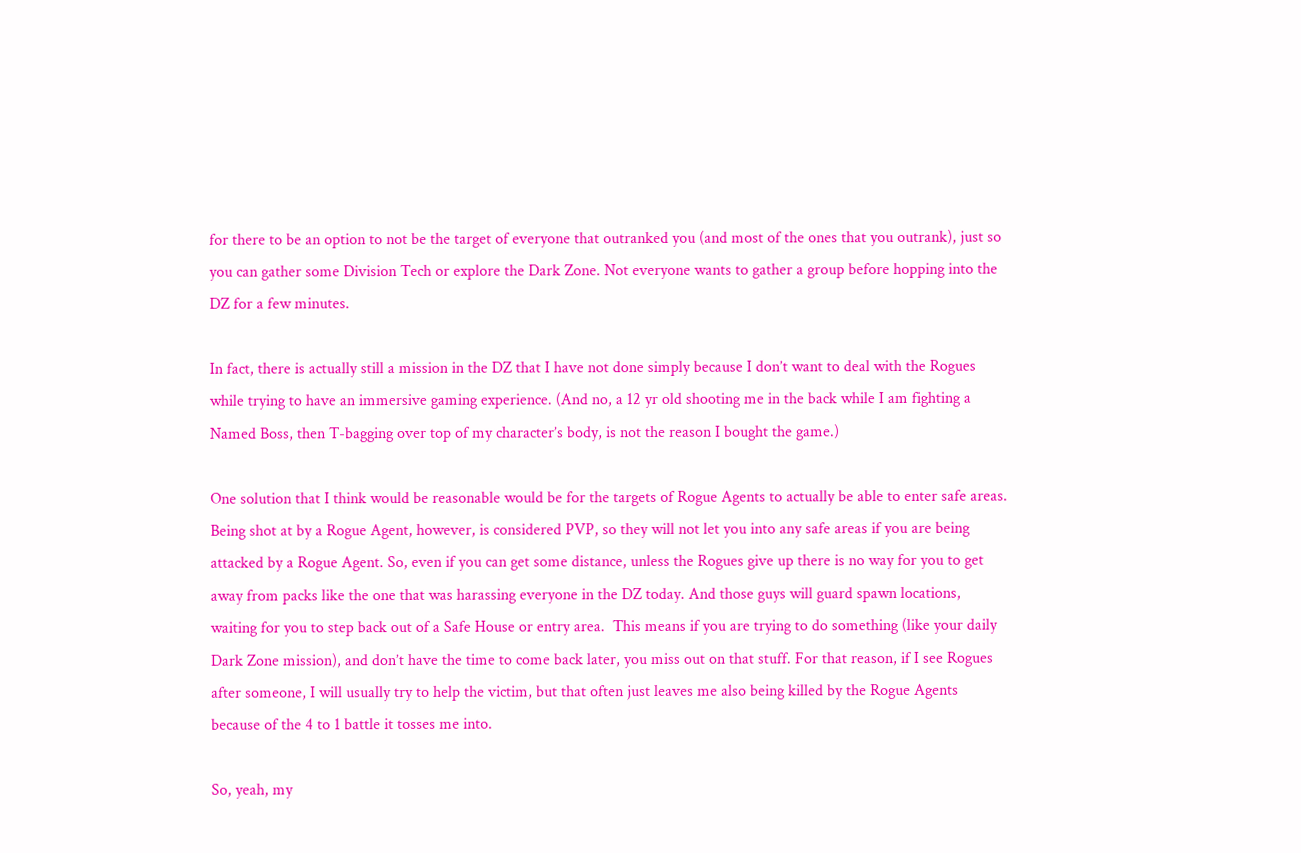for there to be an option to not be the target of everyone that outranked you (and most of the ones that you outrank), just so you can gather some Division Tech or explore the Dark Zone. Not everyone wants to gather a group before hopping into the DZ for a few minutes.

In fact, there is actually still a mission in the DZ that I have not done simply because I don’t want to deal with the Rogues while trying to have an immersive gaming experience. (And no, a 12 yr old shooting me in the back while I am fighting a Named Boss, then T-bagging over top of my character’s body, is not the reason I bought the game.)

One solution that I think would be reasonable would be for the targets of Rogue Agents to actually be able to enter safe areas. Being shot at by a Rogue Agent, however, is considered PVP, so they will not let you into any safe areas if you are being attacked by a Rogue Agent. So, even if you can get some distance, unless the Rogues give up there is no way for you to get away from packs like the one that was harassing everyone in the DZ today. And those guys will guard spawn locations, waiting for you to step back out of a Safe House or entry area.  This means if you are trying to do something (like your daily Dark Zone mission), and don’t have the time to come back later, you miss out on that stuff. For that reason, if I see Rogues after someone, I will usually try to help the victim, but that often just leaves me also being killed by the Rogue Agents because of the 4 to 1 battle it tosses me into.

So, yeah, my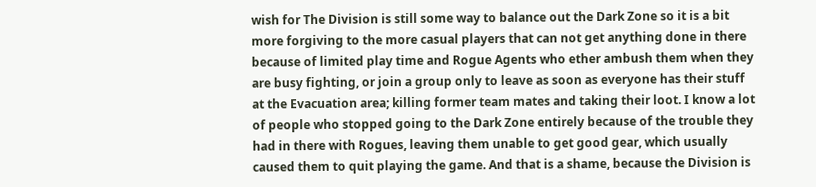wish for The Division is still some way to balance out the Dark Zone so it is a bit more forgiving to the more casual players that can not get anything done in there because of limited play time and Rogue Agents who ether ambush them when they are busy fighting, or join a group only to leave as soon as everyone has their stuff at the Evacuation area; killing former team mates and taking their loot. I know a lot of people who stopped going to the Dark Zone entirely because of the trouble they had in there with Rogues, leaving them unable to get good gear, which usually caused them to quit playing the game. And that is a shame, because the Division is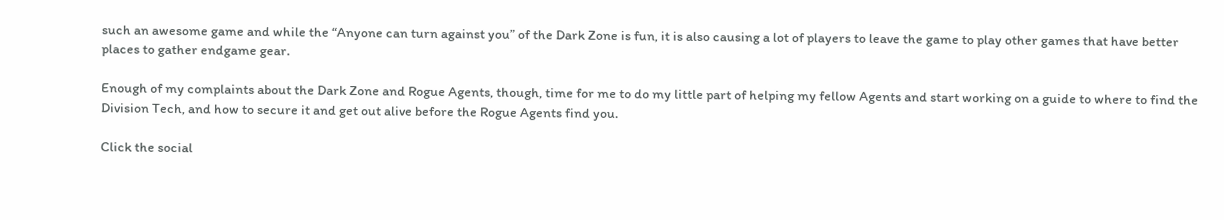such an awesome game and while the “Anyone can turn against you” of the Dark Zone is fun, it is also causing a lot of players to leave the game to play other games that have better places to gather endgame gear.

Enough of my complaints about the Dark Zone and Rogue Agents, though, time for me to do my little part of helping my fellow Agents and start working on a guide to where to find the Division Tech, and how to secure it and get out alive before the Rogue Agents find you.

Click the social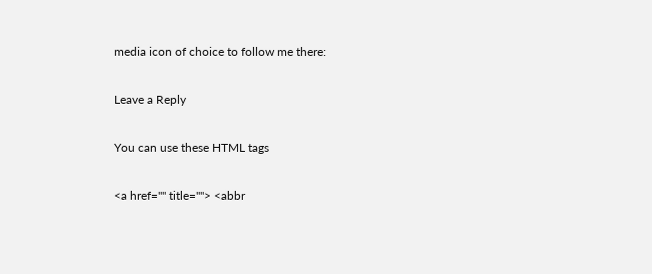media icon of choice to follow me there:

Leave a Reply

You can use these HTML tags

<a href="" title=""> <abbr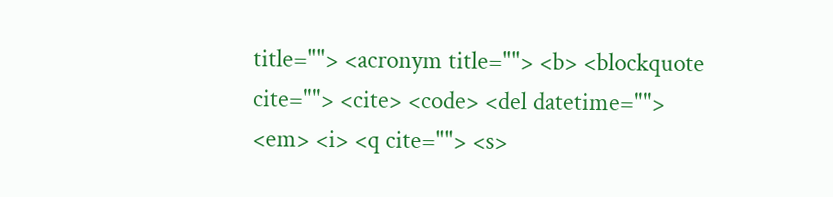title=""> <acronym title=""> <b> <blockquote cite=""> <cite> <code> <del datetime=""> <em> <i> <q cite=""> <s>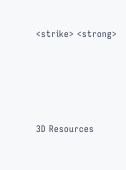<strike> <strong>






3D Resources